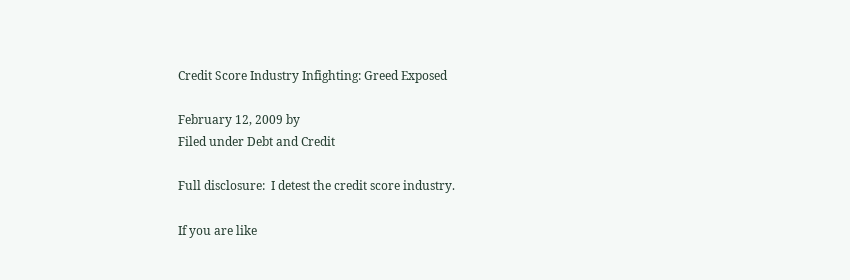Credit Score Industry Infighting: Greed Exposed

February 12, 2009 by
Filed under Debt and Credit

Full disclosure:  I detest the credit score industry.

If you are like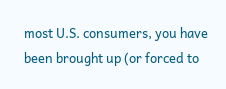most U.S. consumers, you have been brought up (or forced to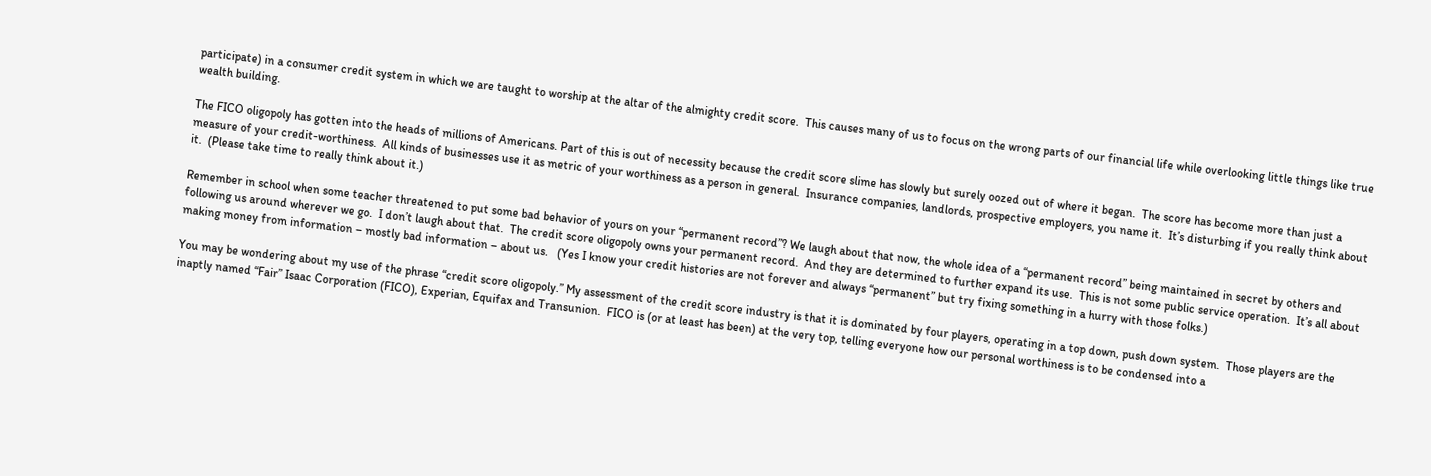participate) in a consumer credit system in which we are taught to worship at the altar of the almighty credit score.  This causes many of us to focus on the wrong parts of our financial life while overlooking little things like true wealth building.

The FICO oligopoly has gotten into the heads of millions of Americans. Part of this is out of necessity because the credit score slime has slowly but surely oozed out of where it began.  The score has become more than just a measure of your credit-worthiness.  All kinds of businesses use it as metric of your worthiness as a person in general.  Insurance companies, landlords, prospective employers, you name it.  It’s disturbing if you really think about it.  (Please take time to really think about it.)

Remember in school when some teacher threatened to put some bad behavior of yours on your “permanent record”? We laugh about that now, the whole idea of a “permanent record” being maintained in secret by others and following us around wherever we go.  I don’t laugh about that.  The credit score oligopoly owns your permanent record.  And they are determined to further expand its use.  This is not some public service operation.  It’s all about making money from information – mostly bad information – about us.   (Yes I know your credit histories are not forever and always “permanent” but try fixing something in a hurry with those folks.)

You may be wondering about my use of the phrase “credit score oligopoly.” My assessment of the credit score industry is that it is dominated by four players, operating in a top down, push down system.  Those players are the inaptly named “Fair” Isaac Corporation (FICO), Experian, Equifax and Transunion.  FICO is (or at least has been) at the very top, telling everyone how our personal worthiness is to be condensed into a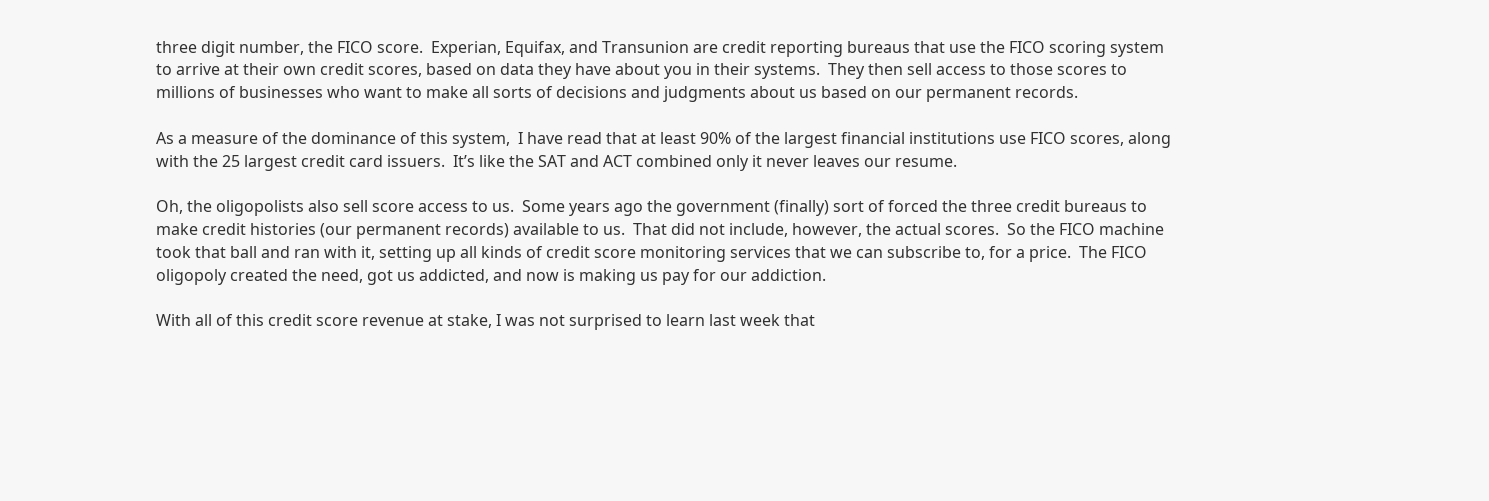three digit number, the FICO score.  Experian, Equifax, and Transunion are credit reporting bureaus that use the FICO scoring system to arrive at their own credit scores, based on data they have about you in their systems.  They then sell access to those scores to millions of businesses who want to make all sorts of decisions and judgments about us based on our permanent records.

As a measure of the dominance of this system,  I have read that at least 90% of the largest financial institutions use FICO scores, along with the 25 largest credit card issuers.  It’s like the SAT and ACT combined only it never leaves our resume.

Oh, the oligopolists also sell score access to us.  Some years ago the government (finally) sort of forced the three credit bureaus to make credit histories (our permanent records) available to us.  That did not include, however, the actual scores.  So the FICO machine took that ball and ran with it, setting up all kinds of credit score monitoring services that we can subscribe to, for a price.  The FICO oligopoly created the need, got us addicted, and now is making us pay for our addiction.

With all of this credit score revenue at stake, I was not surprised to learn last week that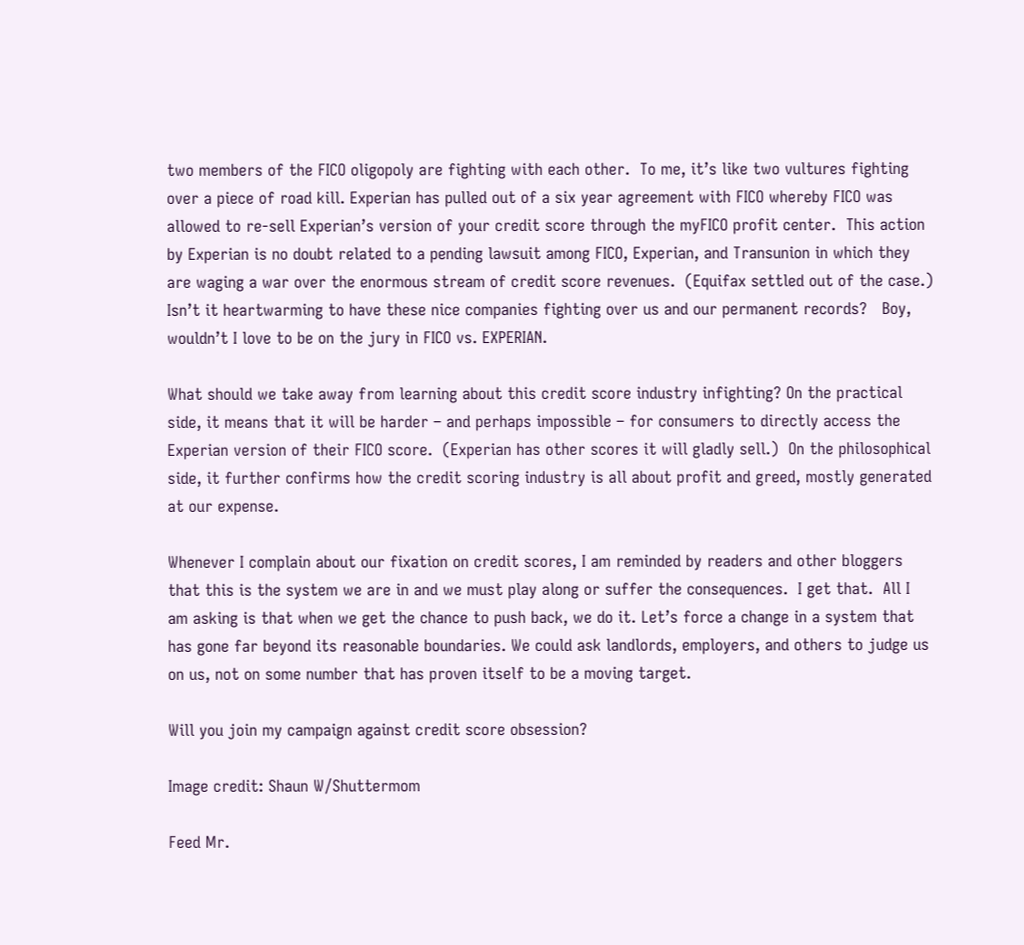two members of the FICO oligopoly are fighting with each other.  To me, it’s like two vultures fighting over a piece of road kill. Experian has pulled out of a six year agreement with FICO whereby FICO was allowed to re-sell Experian’s version of your credit score through the myFICO profit center.  This action by Experian is no doubt related to a pending lawsuit among FICO, Experian, and Transunion in which they are waging a war over the enormous stream of credit score revenues.  (Equifax settled out of the case.)  Isn’t it heartwarming to have these nice companies fighting over us and our permanent records?   Boy, wouldn’t I love to be on the jury in FICO vs. EXPERIAN.

What should we take away from learning about this credit score industry infighting? On the practical side, it means that it will be harder – and perhaps impossible – for consumers to directly access the Experian version of their FICO score.  (Experian has other scores it will gladly sell.)  On the philosophical side, it further confirms how the credit scoring industry is all about profit and greed, mostly generated at our expense.

Whenever I complain about our fixation on credit scores, I am reminded by readers and other bloggers that this is the system we are in and we must play along or suffer the consequences.  I get that.  All I am asking is that when we get the chance to push back, we do it. Let’s force a change in a system that has gone far beyond its reasonable boundaries. We could ask landlords, employers, and others to judge us on us, not on some number that has proven itself to be a moving target.

Will you join my campaign against credit score obsession?

Image credit: Shaun W/Shuttermom

Feed Mr.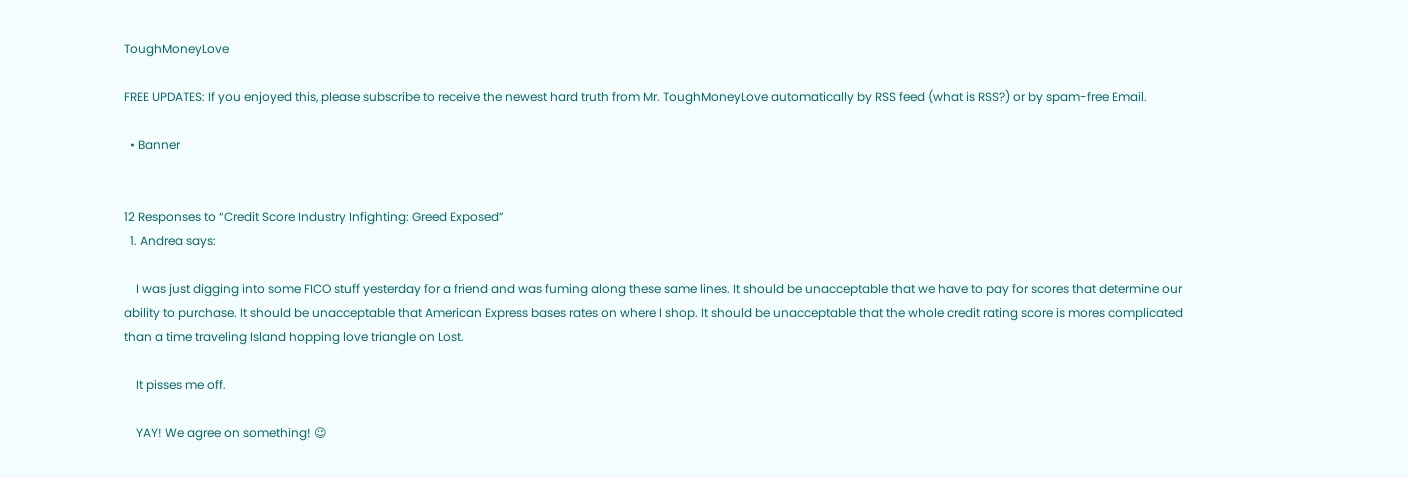ToughMoneyLove

FREE UPDATES: If you enjoyed this, please subscribe to receive the newest hard truth from Mr. ToughMoneyLove automatically by RSS feed (what is RSS?) or by spam-free Email.

  • Banner


12 Responses to “Credit Score Industry Infighting: Greed Exposed”
  1. Andrea says:

    I was just digging into some FICO stuff yesterday for a friend and was fuming along these same lines. It should be unacceptable that we have to pay for scores that determine our ability to purchase. It should be unacceptable that American Express bases rates on where I shop. It should be unacceptable that the whole credit rating score is mores complicated than a time traveling Island hopping love triangle on Lost.

    It pisses me off.

    YAY! We agree on something! 😉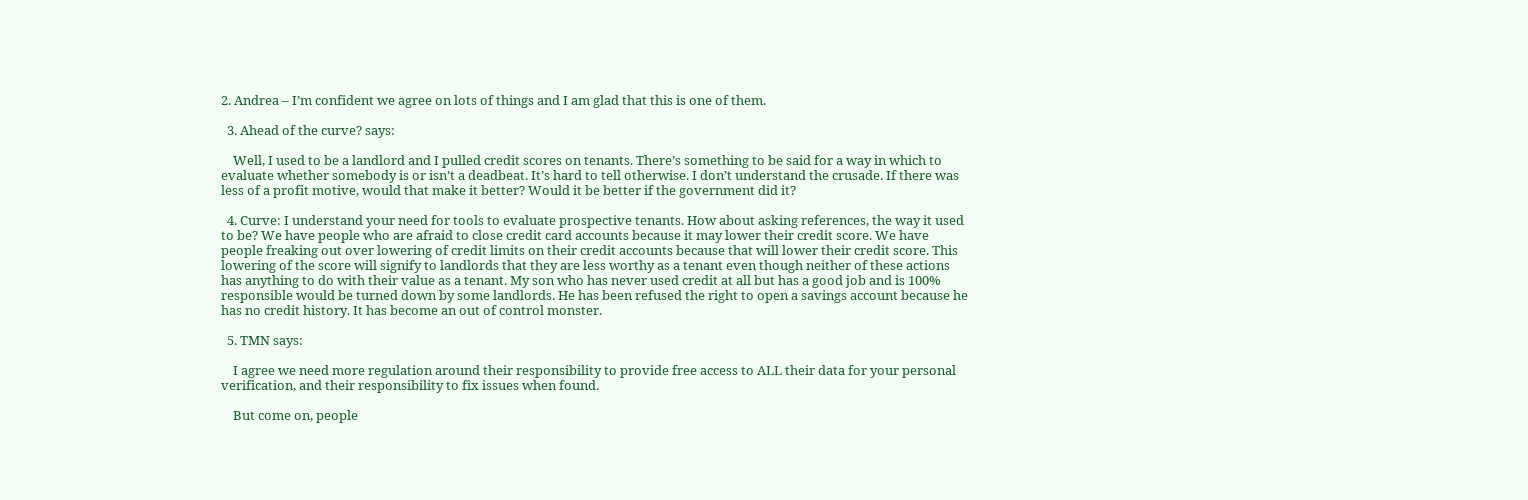2. Andrea – I’m confident we agree on lots of things and I am glad that this is one of them.

  3. Ahead of the curve? says:

    Well, I used to be a landlord and I pulled credit scores on tenants. There’s something to be said for a way in which to evaluate whether somebody is or isn’t a deadbeat. It’s hard to tell otherwise. I don’t understand the crusade. If there was less of a profit motive, would that make it better? Would it be better if the government did it?

  4. Curve: I understand your need for tools to evaluate prospective tenants. How about asking references, the way it used to be? We have people who are afraid to close credit card accounts because it may lower their credit score. We have people freaking out over lowering of credit limits on their credit accounts because that will lower their credit score. This lowering of the score will signify to landlords that they are less worthy as a tenant even though neither of these actions has anything to do with their value as a tenant. My son who has never used credit at all but has a good job and is 100% responsible would be turned down by some landlords. He has been refused the right to open a savings account because he has no credit history. It has become an out of control monster.

  5. TMN says:

    I agree we need more regulation around their responsibility to provide free access to ALL their data for your personal verification, and their responsibility to fix issues when found.

    But come on, people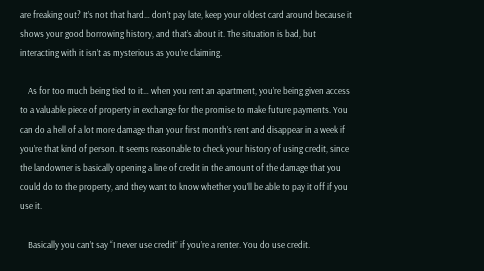are freaking out? It’s not that hard… don’t pay late, keep your oldest card around because it shows your good borrowing history, and that’s about it. The situation is bad, but interacting with it isn’t as mysterious as you’re claiming.

    As for too much being tied to it… when you rent an apartment, you’re being given access to a valuable piece of property in exchange for the promise to make future payments. You can do a hell of a lot more damage than your first month’s rent and disappear in a week if you’re that kind of person. It seems reasonable to check your history of using credit, since the landowner is basically opening a line of credit in the amount of the damage that you could do to the property, and they want to know whether you’ll be able to pay it off if you use it.

    Basically you can’t say “I never use credit” if you’re a renter. You do use credit.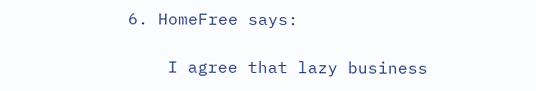6. HomeFree says:

    I agree that lazy business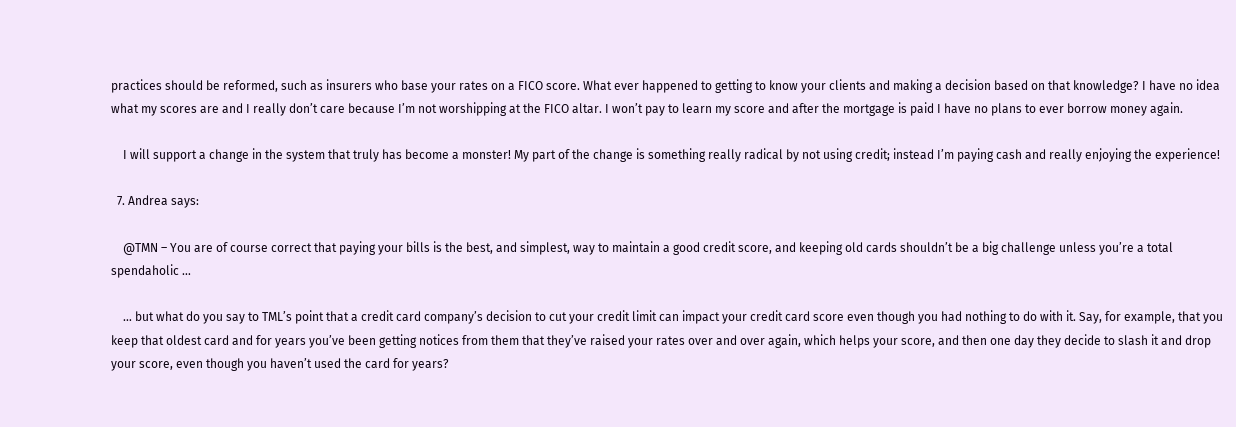practices should be reformed, such as insurers who base your rates on a FICO score. What ever happened to getting to know your clients and making a decision based on that knowledge? I have no idea what my scores are and I really don’t care because I’m not worshipping at the FICO altar. I won’t pay to learn my score and after the mortgage is paid I have no plans to ever borrow money again.

    I will support a change in the system that truly has become a monster! My part of the change is something really radical by not using credit; instead I’m paying cash and really enjoying the experience!

  7. Andrea says:

    @TMN – You are of course correct that paying your bills is the best, and simplest, way to maintain a good credit score, and keeping old cards shouldn’t be a big challenge unless you’re a total spendaholic …

    … but what do you say to TML’s point that a credit card company’s decision to cut your credit limit can impact your credit card score even though you had nothing to do with it. Say, for example, that you keep that oldest card and for years you’ve been getting notices from them that they’ve raised your rates over and over again, which helps your score, and then one day they decide to slash it and drop your score, even though you haven’t used the card for years?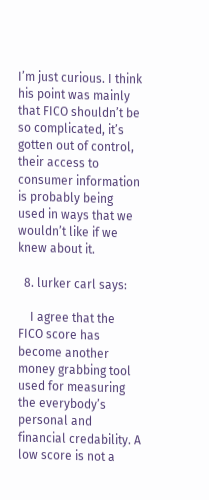I’m just curious. I think his point was mainly that FICO shouldn’t be so complicated, it’s gotten out of control, their access to consumer information is probably being used in ways that we wouldn’t like if we knew about it.

  8. lurker carl says:

    I agree that the FICO score has become another money grabbing tool used for measuring the everybody’s personal and financial credability. A low score is not a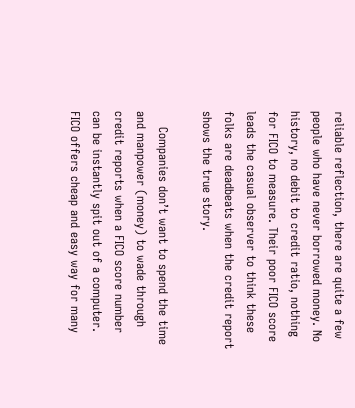reliable reflection, there are quite a few people who have never borrowed money. No history, no debit to credit ratio, nothing for FICO to measure. Their poor FICO score leads the casual observer to think these folks are deadbeats when the credit report shows the true story.

    Companies don’t want to spend the time and manpower (money) to wade through credit reports when a FICO score number can be instantly spit out of a computer. FICO offers cheap and easy way for many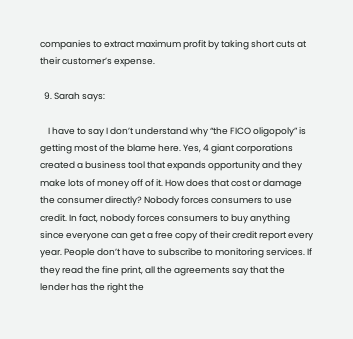companies to extract maximum profit by taking short cuts at their customer’s expense.

  9. Sarah says:

    I have to say I don’t understand why “the FICO oligopoly” is getting most of the blame here. Yes, 4 giant corporations created a business tool that expands opportunity and they make lots of money off of it. How does that cost or damage the consumer directly? Nobody forces consumers to use credit. In fact, nobody forces consumers to buy anything since everyone can get a free copy of their credit report every year. People don’t have to subscribe to monitoring services. If they read the fine print, all the agreements say that the lender has the right the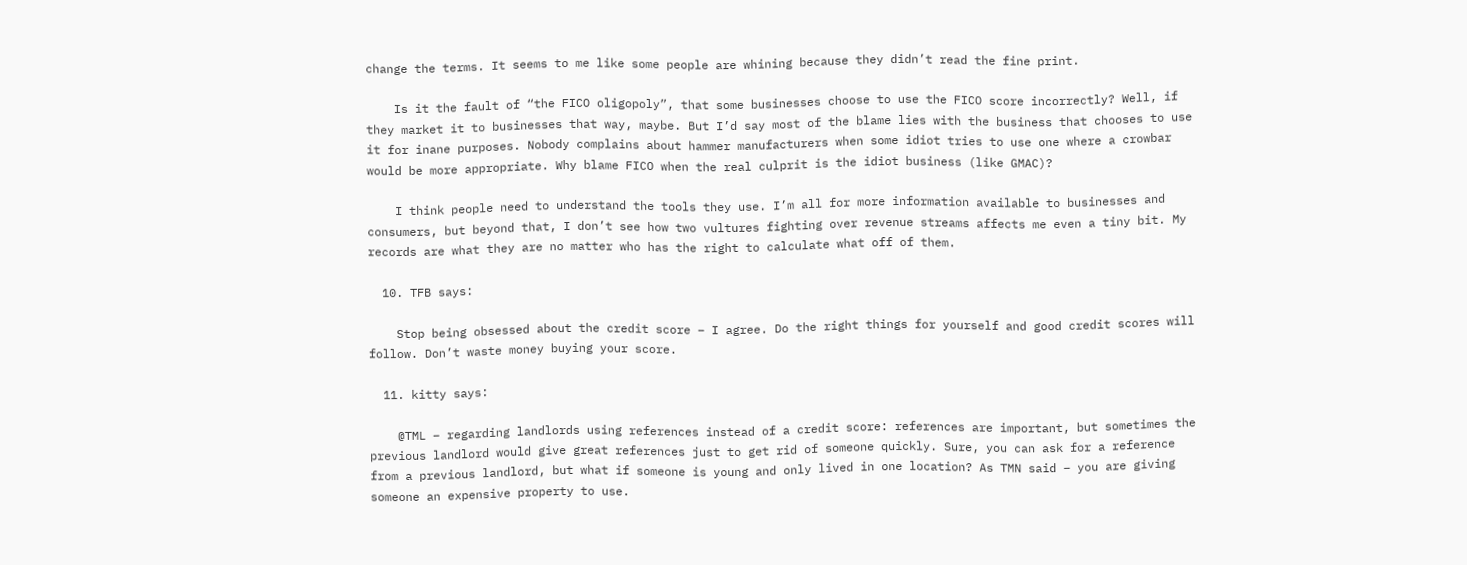change the terms. It seems to me like some people are whining because they didn’t read the fine print.

    Is it the fault of “the FICO oligopoly”, that some businesses choose to use the FICO score incorrectly? Well, if they market it to businesses that way, maybe. But I’d say most of the blame lies with the business that chooses to use it for inane purposes. Nobody complains about hammer manufacturers when some idiot tries to use one where a crowbar would be more appropriate. Why blame FICO when the real culprit is the idiot business (like GMAC)?

    I think people need to understand the tools they use. I’m all for more information available to businesses and consumers, but beyond that, I don’t see how two vultures fighting over revenue streams affects me even a tiny bit. My records are what they are no matter who has the right to calculate what off of them.

  10. TFB says:

    Stop being obsessed about the credit score – I agree. Do the right things for yourself and good credit scores will follow. Don’t waste money buying your score.

  11. kitty says:

    @TML – regarding landlords using references instead of a credit score: references are important, but sometimes the previous landlord would give great references just to get rid of someone quickly. Sure, you can ask for a reference from a previous landlord, but what if someone is young and only lived in one location? As TMN said – you are giving someone an expensive property to use.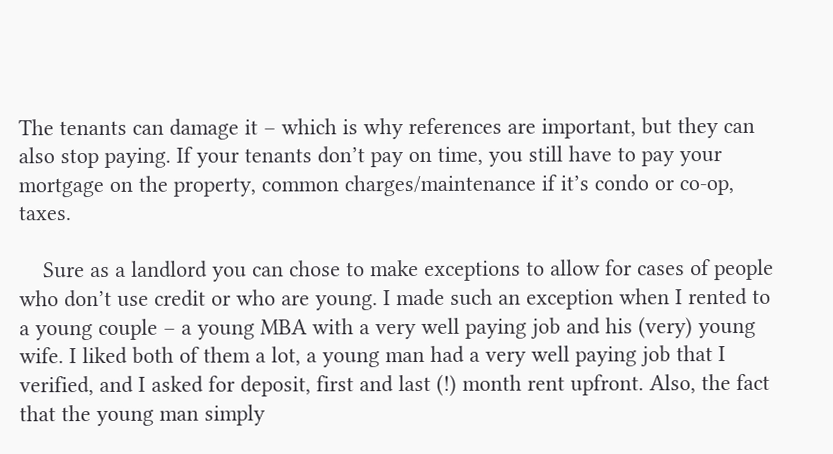The tenants can damage it – which is why references are important, but they can also stop paying. If your tenants don’t pay on time, you still have to pay your mortgage on the property, common charges/maintenance if it’s condo or co-op, taxes.

    Sure as a landlord you can chose to make exceptions to allow for cases of people who don’t use credit or who are young. I made such an exception when I rented to a young couple – a young MBA with a very well paying job and his (very) young wife. I liked both of them a lot, a young man had a very well paying job that I verified, and I asked for deposit, first and last (!) month rent upfront. Also, the fact that the young man simply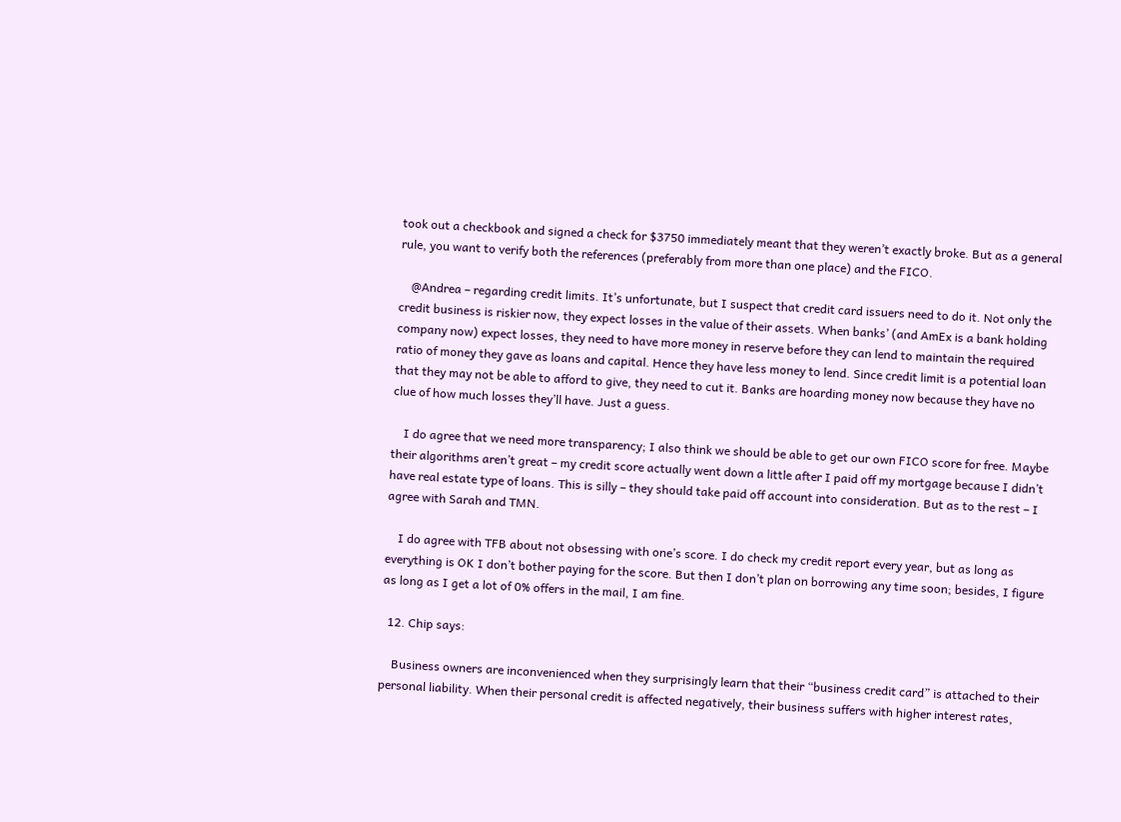took out a checkbook and signed a check for $3750 immediately meant that they weren’t exactly broke. But as a general rule, you want to verify both the references (preferably from more than one place) and the FICO.

    @Andrea – regarding credit limits. It’s unfortunate, but I suspect that credit card issuers need to do it. Not only the credit business is riskier now, they expect losses in the value of their assets. When banks’ (and AmEx is a bank holding company now) expect losses, they need to have more money in reserve before they can lend to maintain the required ratio of money they gave as loans and capital. Hence they have less money to lend. Since credit limit is a potential loan that they may not be able to afford to give, they need to cut it. Banks are hoarding money now because they have no clue of how much losses they’ll have. Just a guess.

    I do agree that we need more transparency; I also think we should be able to get our own FICO score for free. Maybe their algorithms aren’t great – my credit score actually went down a little after I paid off my mortgage because I didn’t have real estate type of loans. This is silly – they should take paid off account into consideration. But as to the rest – I agree with Sarah and TMN.

    I do agree with TFB about not obsessing with one’s score. I do check my credit report every year, but as long as everything is OK I don’t bother paying for the score. But then I don’t plan on borrowing any time soon; besides, I figure as long as I get a lot of 0% offers in the mail, I am fine.

  12. Chip says:

    Business owners are inconvenienced when they surprisingly learn that their “business credit card” is attached to their personal liability. When their personal credit is affected negatively, their business suffers with higher interest rates,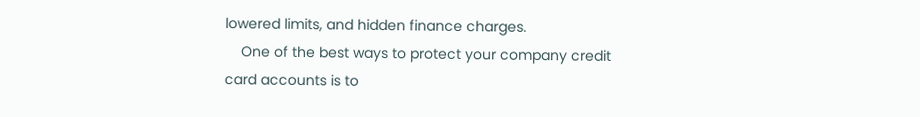lowered limits, and hidden finance charges.
    One of the best ways to protect your company credit card accounts is to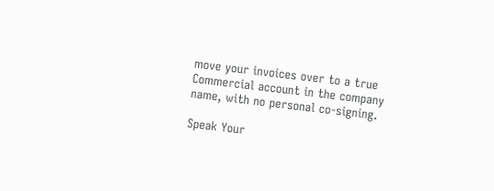move your invoices over to a true Commercial account in the company name, with no personal co-signing.

Speak Your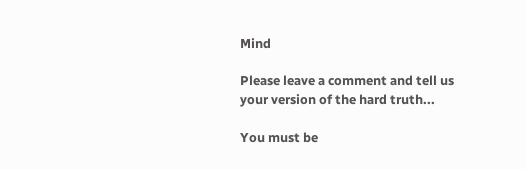Mind

Please leave a comment and tell us your version of the hard truth...

You must be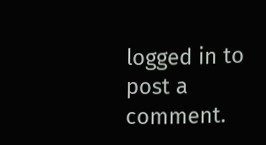logged in to post a comment.